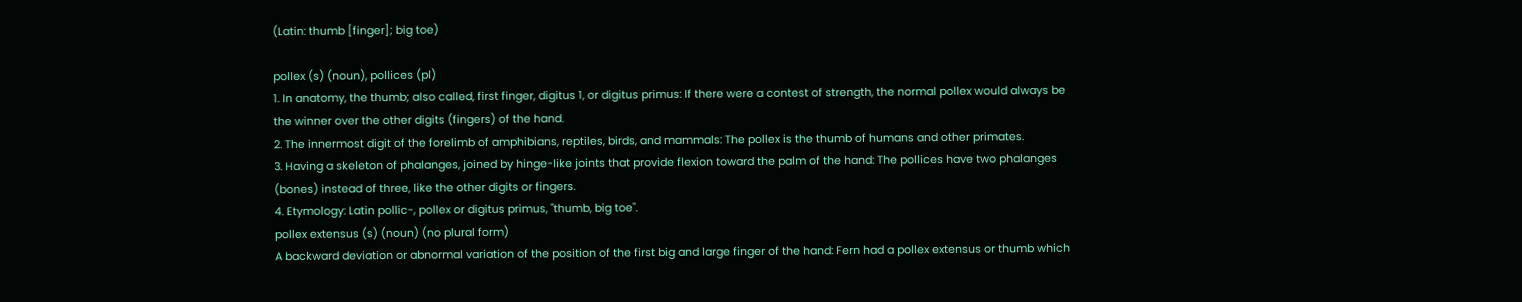(Latin: thumb [finger]; big toe)

pollex (s) (noun), pollices (pl)
1. In anatomy, the thumb; also called, first finger, digitus 1, or digitus primus: If there were a contest of strength, the normal pollex would always be the winner over the other digits (fingers) of the hand.
2. The innermost digit of the forelimb of amphibians, reptiles, birds, and mammals: The pollex is the thumb of humans and other primates.
3. Having a skeleton of phalanges, joined by hinge-like joints that provide flexion toward the palm of the hand: The pollices have two phalanges (bones) instead of three, like the other digits or fingers.
4. Etymology: Latin pollic-, pollex or digitus primus, "thumb, big toe".
pollex extensus (s) (noun) (no plural form)
A backward deviation or abnormal variation of the position of the first big and large finger of the hand: Fern had a pollex extensus or thumb which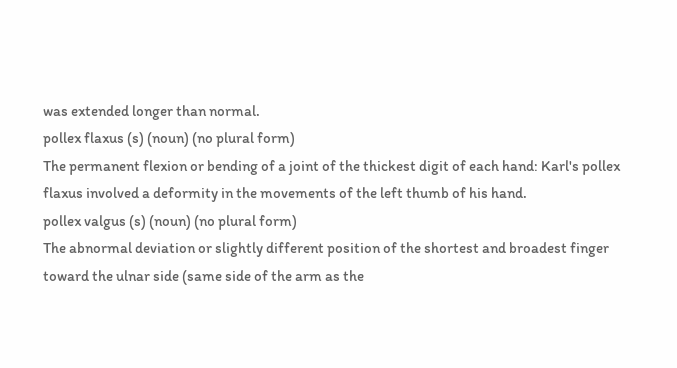was extended longer than normal.
pollex flaxus (s) (noun) (no plural form)
The permanent flexion or bending of a joint of the thickest digit of each hand: Karl's pollex flaxus involved a deformity in the movements of the left thumb of his hand.
pollex valgus (s) (noun) (no plural form)
The abnormal deviation or slightly different position of the shortest and broadest finger toward the ulnar side (same side of the arm as the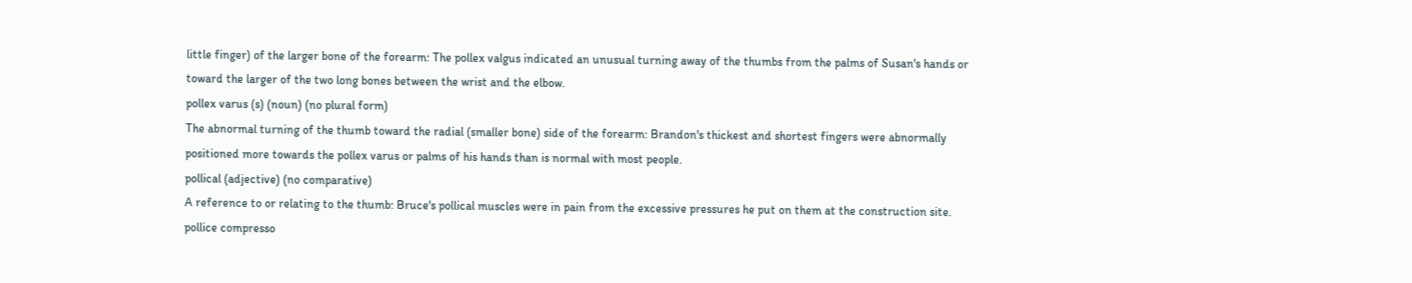little finger) of the larger bone of the forearm: The pollex valgus indicated an unusual turning away of the thumbs from the palms of Susan's hands or toward the larger of the two long bones between the wrist and the elbow.
pollex varus (s) (noun) (no plural form)
The abnormal turning of the thumb toward the radial (smaller bone) side of the forearm: Brandon's thickest and shortest fingers were abnormally positioned more towards the pollex varus or palms of his hands than is normal with most people.
pollical (adjective) (no comparative)
A reference to or relating to the thumb: Bruce's pollical muscles were in pain from the excessive pressures he put on them at the construction site.
pollice compresso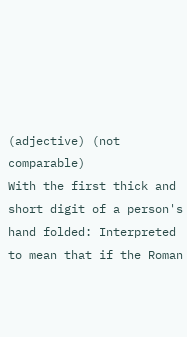(adjective) (not comparable)
With the first thick and short digit of a person's hand folded: Interpreted to mean that if the Roman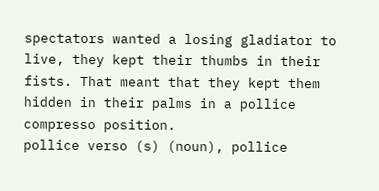spectators wanted a losing gladiator to live, they kept their thumbs in their fists. That meant that they kept them hidden in their palms in a pollice compresso position.
pollice verso (s) (noun), pollice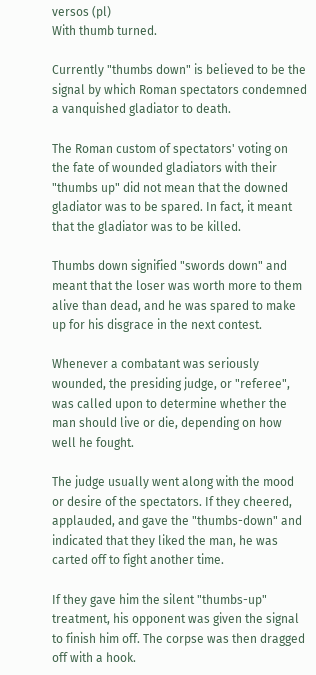versos (pl)
With thumb turned.

Currently "thumbs down" is believed to be the signal by which Roman spectators condemned a vanquished gladiator to death.

The Roman custom of spectators' voting on the fate of wounded gladiators with their "thumbs up" did not mean that the downed gladiator was to be spared. In fact, it meant that the gladiator was to be killed.

Thumbs down signified "swords down" and meant that the loser was worth more to them alive than dead, and he was spared to make up for his disgrace in the next contest.

Whenever a combatant was seriously wounded, the presiding judge, or "referee", was called upon to determine whether the man should live or die, depending on how well he fought.

The judge usually went along with the mood or desire of the spectators. If they cheered, applauded, and gave the "thumbs-down" and indicated that they liked the man, he was carted off to fight another time.

If they gave him the silent "thumbs-up" treatment, his opponent was given the signal to finish him off. The corpse was then dragged off with a hook.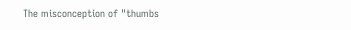The misconception of "thumbs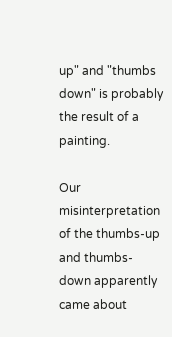up" and "thumbs down" is probably the result of a painting.

Our misinterpretation of the thumbs-up and thumbs-down apparently came about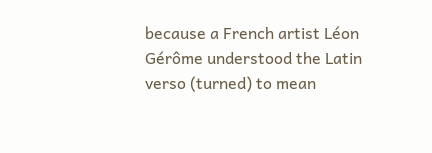because a French artist Léon Gérôme understood the Latin verso (turned) to mean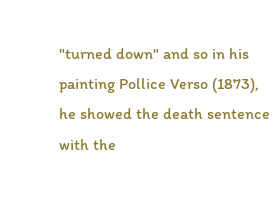"turned down" and so in his painting Pollice Verso (1873), he showed the death sentence with the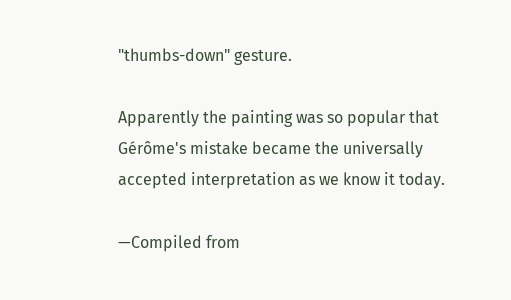"thumbs-down" gesture.

Apparently the painting was so popular that Gérôme's mistake became the universally accepted interpretation as we know it today.

—Compiled from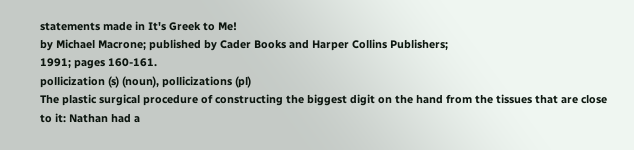statements made in It's Greek to Me!
by Michael Macrone; published by Cader Books and Harper Collins Publishers;
1991; pages 160-161.
pollicization (s) (noun), pollicizations (pl)
The plastic surgical procedure of constructing the biggest digit on the hand from the tissues that are close to it: Nathan had a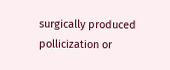surgically produced pollicization or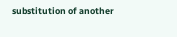substitution of another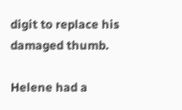digit to replace his damaged thumb.

Helene had a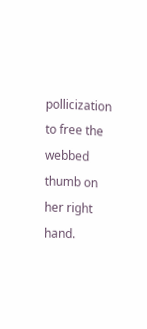pollicization to free the webbed thumb on her right hand.